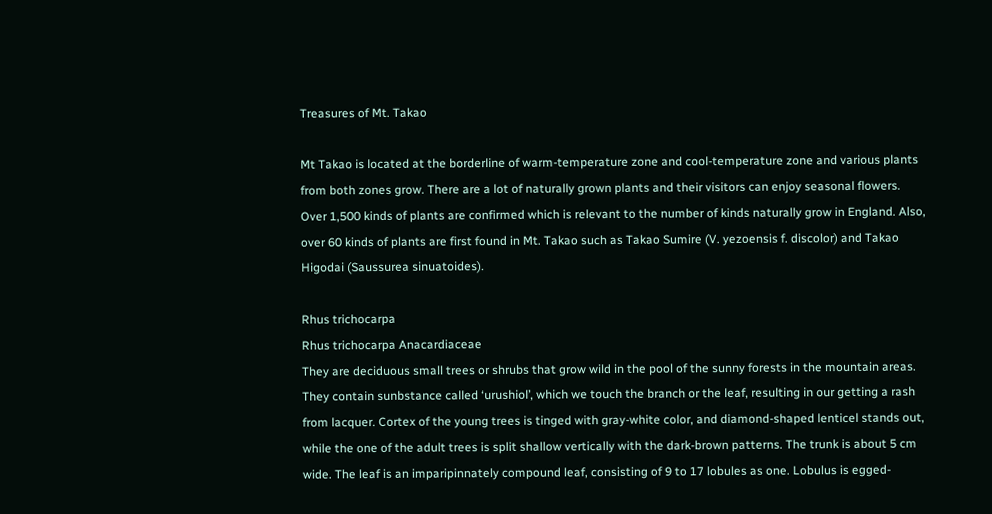Treasures of Mt. Takao

Mt Takao is located at the borderline of warm-temperature zone and cool-temperature zone and various plants from both zones grow. There are a lot of naturally grown plants and their visitors can enjoy seasonal flowers. Over 1,500 kinds of plants are confirmed which is relevant to the number of kinds naturally grow in England. Also, over 60 kinds of plants are first found in Mt. Takao such as Takao Sumire (V. yezoensis f. discolor) and Takao Higodai (Saussurea sinuatoides).

Rhus trichocarpa
Rhus trichocarpa Anacardiaceae
They are deciduous small trees or shrubs that grow wild in the pool of the sunny forests in the mountain areas. They contain sunbstance called ‘urushiol’, which we touch the branch or the leaf, resulting in our getting a rash from lacquer. Cortex of the young trees is tinged with gray-white color, and diamond-shaped lenticel stands out, while the one of the adult trees is split shallow vertically with the dark-brown patterns. The trunk is about 5 cm wide. The leaf is an imparipinnately compound leaf, consisting of 9 to 17 lobules as one. Lobulus is egged-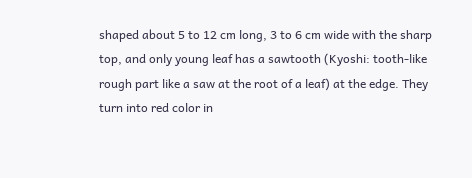shaped about 5 to 12 cm long, 3 to 6 cm wide with the sharp top, and only young leaf has a sawtooth (Kyoshi: tooth-like rough part like a saw at the root of a leaf) at the edge. They turn into red color in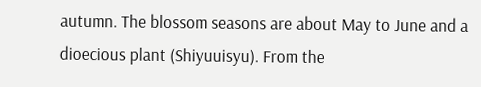autumn. The blossom seasons are about May to June and a dioecious plant (Shiyuuisyu). From the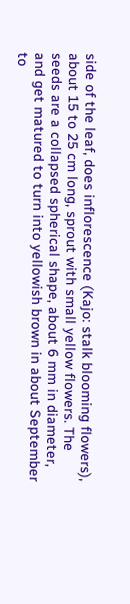side of the leaf, does inflorescence (Kajo: stalk blooming flowers), about 15 to 25 cm long, sprout with small yellow flowers. The seeds are a collapsed spherical shape, about 6 mm in diameter, and get matured to turn into yellowish brown in about September to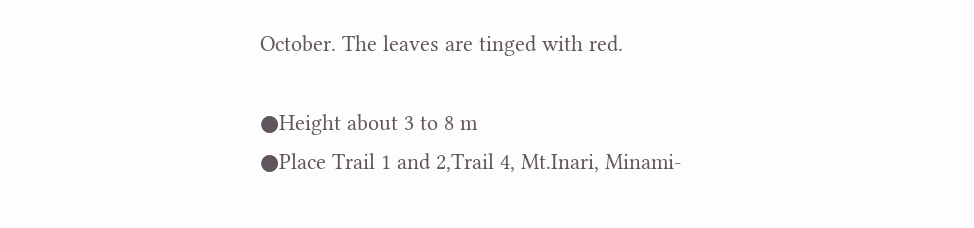October. The leaves are tinged with red.

●Height about 3 to 8 m
●Place Trail 1 and 2,Trail 4, Mt.Inari, Minami-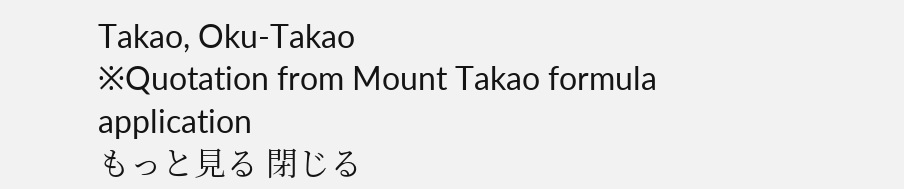Takao, Oku-Takao
※Quotation from Mount Takao formula application
もっと見る 閉じる